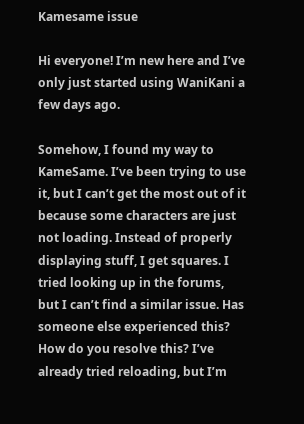Kamesame issue

Hi everyone! I’m new here and I’ve only just started using WaniKani a few days ago.

Somehow, I found my way to KameSame. I’ve been trying to use it, but I can’t get the most out of it because some characters are just not loading. Instead of properly displaying stuff, I get squares. I tried looking up in the forums, but I can’t find a similar issue. Has someone else experienced this? How do you resolve this? I’ve already tried reloading, but I’m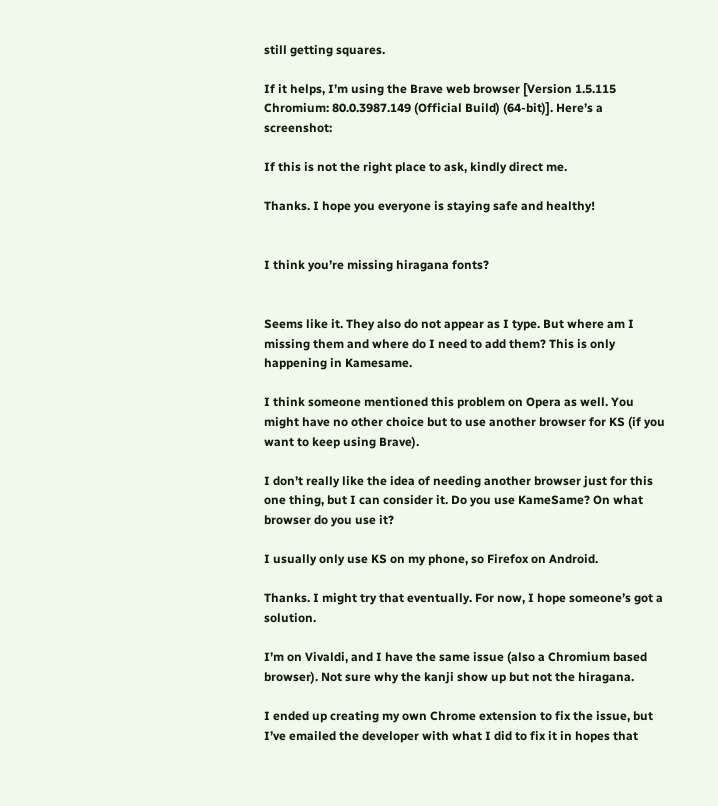still getting squares.

If it helps, I’m using the Brave web browser [Version 1.5.115 Chromium: 80.0.3987.149 (Official Build) (64-bit)]. Here’s a screenshot:

If this is not the right place to ask, kindly direct me.

Thanks. I hope you everyone is staying safe and healthy!


I think you’re missing hiragana fonts?


Seems like it. They also do not appear as I type. But where am I missing them and where do I need to add them? This is only happening in Kamesame.

I think someone mentioned this problem on Opera as well. You might have no other choice but to use another browser for KS (if you want to keep using Brave).

I don’t really like the idea of needing another browser just for this one thing, but I can consider it. Do you use KameSame? On what browser do you use it?

I usually only use KS on my phone, so Firefox on Android.

Thanks. I might try that eventually. For now, I hope someone’s got a solution.

I’m on Vivaldi, and I have the same issue (also a Chromium based browser). Not sure why the kanji show up but not the hiragana.

I ended up creating my own Chrome extension to fix the issue, but I’ve emailed the developer with what I did to fix it in hopes that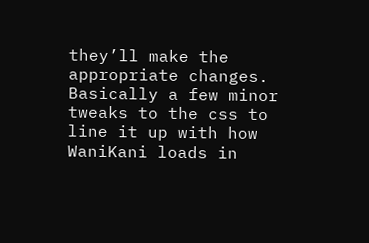they’ll make the appropriate changes. Basically a few minor tweaks to the css to line it up with how WaniKani loads in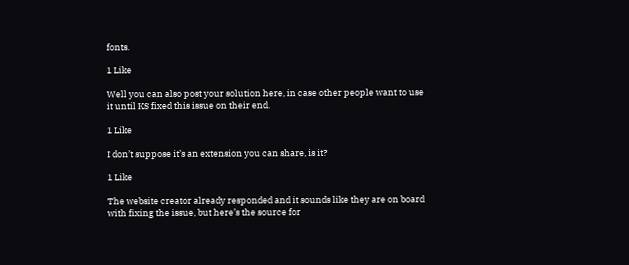fonts.

1 Like

Well you can also post your solution here, in case other people want to use it until KS fixed this issue on their end.

1 Like

I don’t suppose it’s an extension you can share, is it?

1 Like

The website creator already responded and it sounds like they are on board with fixing the issue, but here’s the source for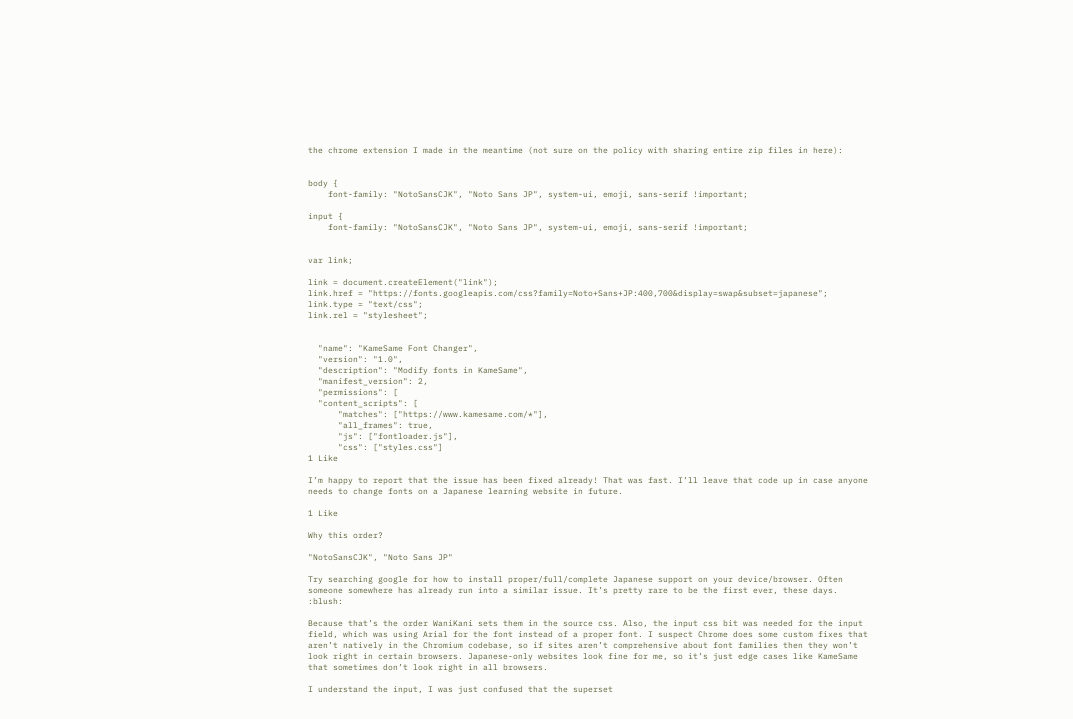the chrome extension I made in the meantime (not sure on the policy with sharing entire zip files in here):


body {
    font-family: "NotoSansCJK", "Noto Sans JP", system-ui, emoji, sans-serif !important;

input {
    font-family: "NotoSansCJK", "Noto Sans JP", system-ui, emoji, sans-serif !important;


var link;

link = document.createElement("link");
link.href = "https://fonts.googleapis.com/css?family=Noto+Sans+JP:400,700&display=swap&subset=japanese";
link.type = "text/css";
link.rel = "stylesheet";


  "name": "KameSame Font Changer",
  "version": "1.0",
  "description": "Modify fonts in KameSame",
  "manifest_version": 2,
  "permissions": [
  "content_scripts": [
      "matches": ["https://www.kamesame.com/*"],
      "all_frames": true,
      "js": ["fontloader.js"],
      "css": ["styles.css"]
1 Like

I’m happy to report that the issue has been fixed already! That was fast. I’ll leave that code up in case anyone needs to change fonts on a Japanese learning website in future.

1 Like

Why this order?

"NotoSansCJK", "Noto Sans JP"

Try searching google for how to install proper/full/complete Japanese support on your device/browser. Often someone somewhere has already run into a similar issue. It’s pretty rare to be the first ever, these days. :blush:

Because that’s the order WaniKani sets them in the source css. Also, the input css bit was needed for the input field, which was using Arial for the font instead of a proper font. I suspect Chrome does some custom fixes that aren’t natively in the Chromium codebase, so if sites aren’t comprehensive about font families then they won’t look right in certain browsers. Japanese-only websites look fine for me, so it’s just edge cases like KameSame that sometimes don’t look right in all browsers.

I understand the input, I was just confused that the superset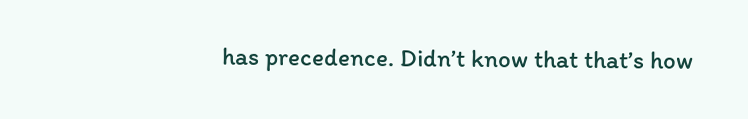has precedence. Didn’t know that that’s how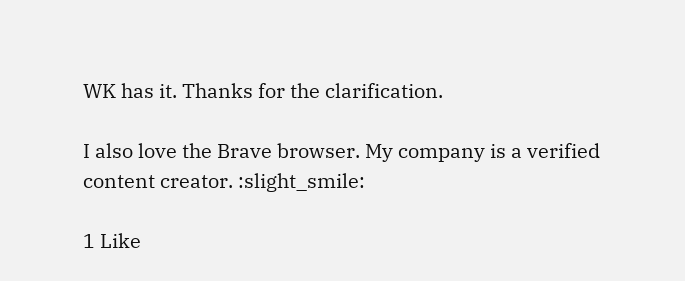WK has it. Thanks for the clarification.

I also love the Brave browser. My company is a verified content creator. :slight_smile:

1 Like